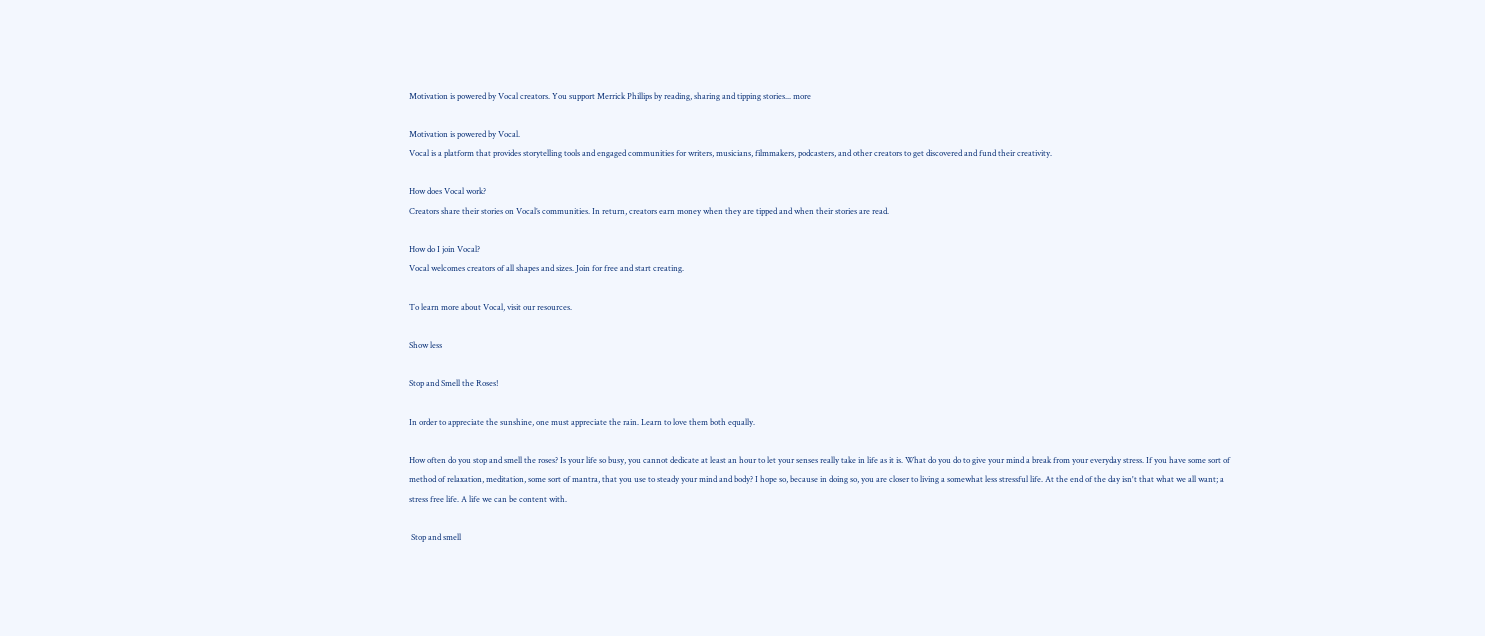Motivation is powered by Vocal creators. You support Merrick Phillips by reading, sharing and tipping stories... more

Motivation is powered by Vocal.
Vocal is a platform that provides storytelling tools and engaged communities for writers, musicians, filmmakers, podcasters, and other creators to get discovered and fund their creativity.

How does Vocal work?
Creators share their stories on Vocal’s communities. In return, creators earn money when they are tipped and when their stories are read.

How do I join Vocal?
Vocal welcomes creators of all shapes and sizes. Join for free and start creating.

To learn more about Vocal, visit our resources.

Show less

Stop and Smell the Roses!

In order to appreciate the sunshine, one must appreciate the rain. Learn to love them both equally.

How often do you stop and smell the roses? Is your life so busy, you cannot dedicate at least an hour to let your senses really take in life as it is. What do you do to give your mind a break from your everyday stress. If you have some sort of method of relaxation, meditation, some sort of mantra, that you use to steady your mind and body? I hope so, because in doing so, you are closer to living a somewhat less stressful life. At the end of the day isn't that what we all want; a stress free life. A life we can be content with.

 Stop and smell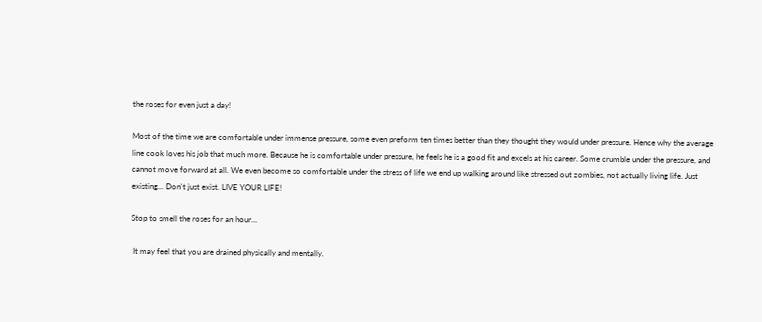the roses for even just a day!

Most of the time we are comfortable under immense pressure, some even preform ten times better than they thought they would under pressure. Hence why the average line cook loves his job that much more. Because he is comfortable under pressure, he feels he is a good fit and excels at his career. Some crumble under the pressure, and cannot move forward at all. We even become so comfortable under the stress of life we end up walking around like stressed out zombies, not actually living life. Just existing... Don't just exist. LIVE YOUR LIFE!

Stop to smell the roses for an hour...

 It may feel that you are drained physically and mentally.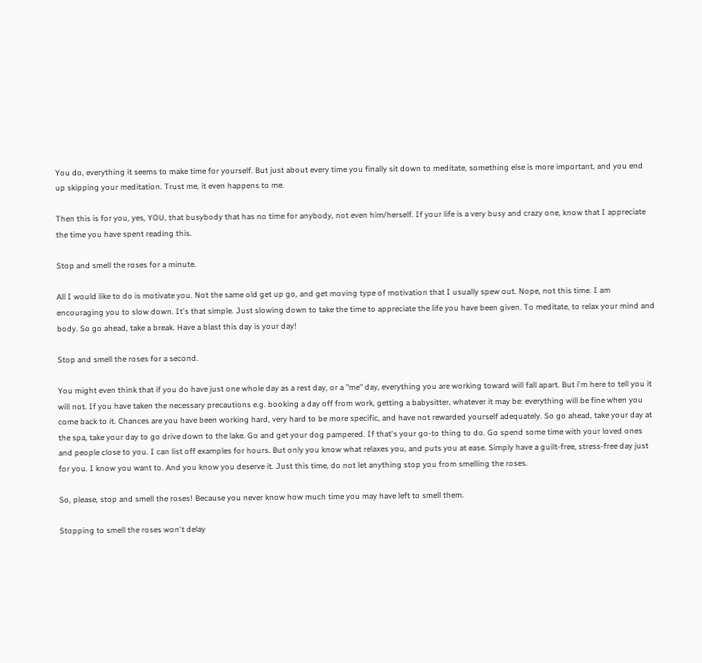You do, everything it seems to make time for yourself. But just about every time you finally sit down to meditate, something else is more important, and you end up skipping your meditation. Trust me, it even happens to me.

Then this is for you, yes, YOU, that busybody that has no time for anybody, not even him/herself. If your life is a very busy and crazy one, know that I appreciate the time you have spent reading this.

Stop and smell the roses for a minute.

All I would like to do is motivate you. Not the same old get up go, and get moving type of motivation that I usually spew out. Nope, not this time. I am encouraging you to slow down. It's that simple. Just slowing down to take the time to appreciate the life you have been given. To meditate, to relax your mind and body. So go ahead, take a break. Have a blast this day is your day!

Stop and smell the roses for a second.

You might even think that if you do have just one whole day as a rest day, or a "me" day, everything you are working toward will fall apart. But i'm here to tell you it will not. If you have taken the necessary precautions e.g. booking a day off from work, getting a babysitter, whatever it may be: everything will be fine when you come back to it. Chances are you have been working hard, very hard to be more specific, and have not rewarded yourself adequately. So go ahead, take your day at the spa, take your day to go drive down to the lake. Go and get your dog pampered. If that's your go-to thing to do. Go spend some time with your loved ones and people close to you. I can list off examples for hours. But only you know what relaxes you, and puts you at ease. Simply have a guilt-free, stress-free day just for you. I know you want to. And you know you deserve it. Just this time, do not let anything stop you from smelling the roses.

So, please, stop and smell the roses! Because you never know how much time you may have left to smell them.

Stopping to smell the roses won't delay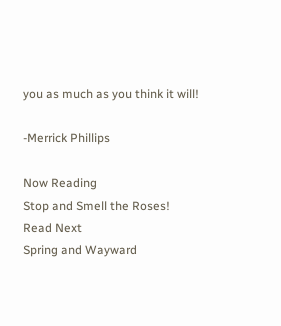you as much as you think it will!

-Merrick Phillips

Now Reading
Stop and Smell the Roses!
Read Next
Spring and Wayward